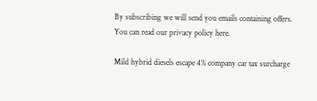By subscribing we will send you emails containing offers. You can read our privacy policy here.

Mild hybrid diesels escape 4% company car tax surcharge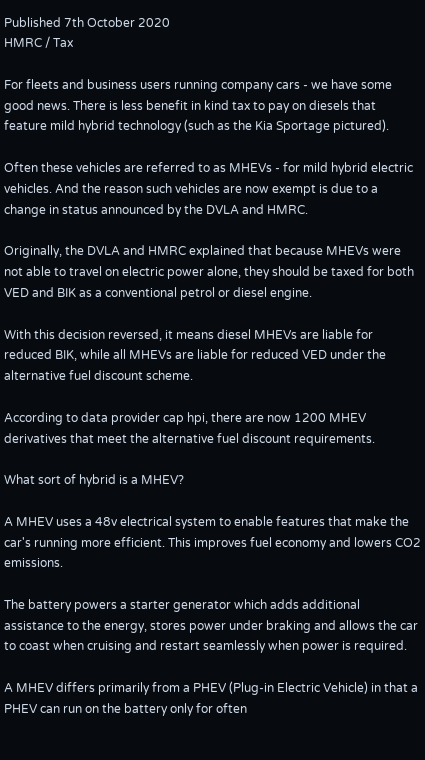Published 7th October 2020
HMRC / Tax

For fleets and business users running company cars - we have some good news. There is less benefit in kind tax to pay on diesels that feature mild hybrid technology (such as the Kia Sportage pictured).

Often these vehicles are referred to as MHEVs - for mild hybrid electric vehicles. And the reason such vehicles are now exempt is due to a change in status announced by the DVLA and HMRC.

Originally, the DVLA and HMRC explained that because MHEVs were not able to travel on electric power alone, they should be taxed for both VED and BIK as a conventional petrol or diesel engine.

With this decision reversed, it means diesel MHEVs are liable for reduced BIK, while all MHEVs are liable for reduced VED under the alternative fuel discount scheme.

According to data provider cap hpi, there are now 1200 MHEV derivatives that meet the alternative fuel discount requirements.

What sort of hybrid is a MHEV?

A MHEV uses a 48v electrical system to enable features that make the car's running more efficient. This improves fuel economy and lowers CO2 emissions.

The battery powers a starter generator which adds additional assistance to the energy, stores power under braking and allows the car to coast when cruising and restart seamlessly when power is required.

A MHEV differs primarily from a PHEV (Plug-in Electric Vehicle) in that a PHEV can run on the battery only for often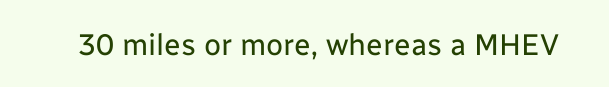30 miles or more, whereas a MHEV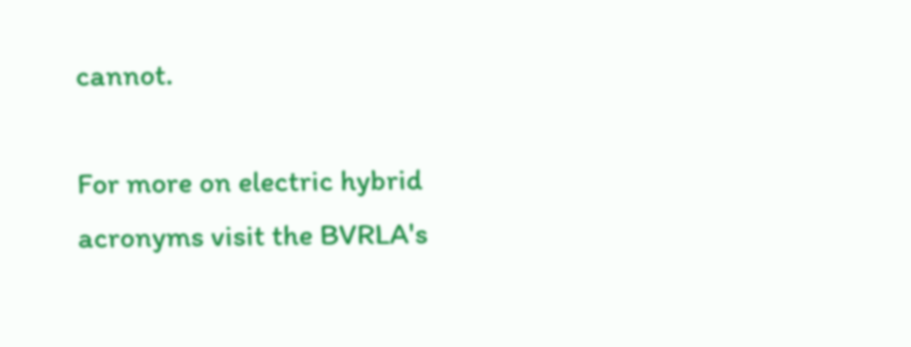cannot.

For more on electric hybrid acronyms visit the BVRLA's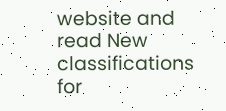website and read New classifications for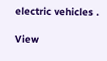electric vehicles .

View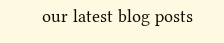our latest blog posts